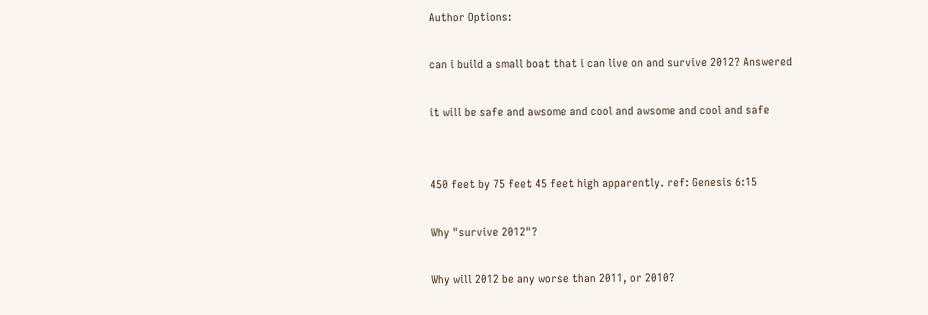Author Options:

can i build a small boat that i can live on and survive 2012? Answered

it will be safe and awsome and cool and awsome and cool and safe


450 feet by 75 feet 45 feet high apparently. ref: Genesis 6:15

Why "survive 2012"?

Why will 2012 be any worse than 2011, or 2010?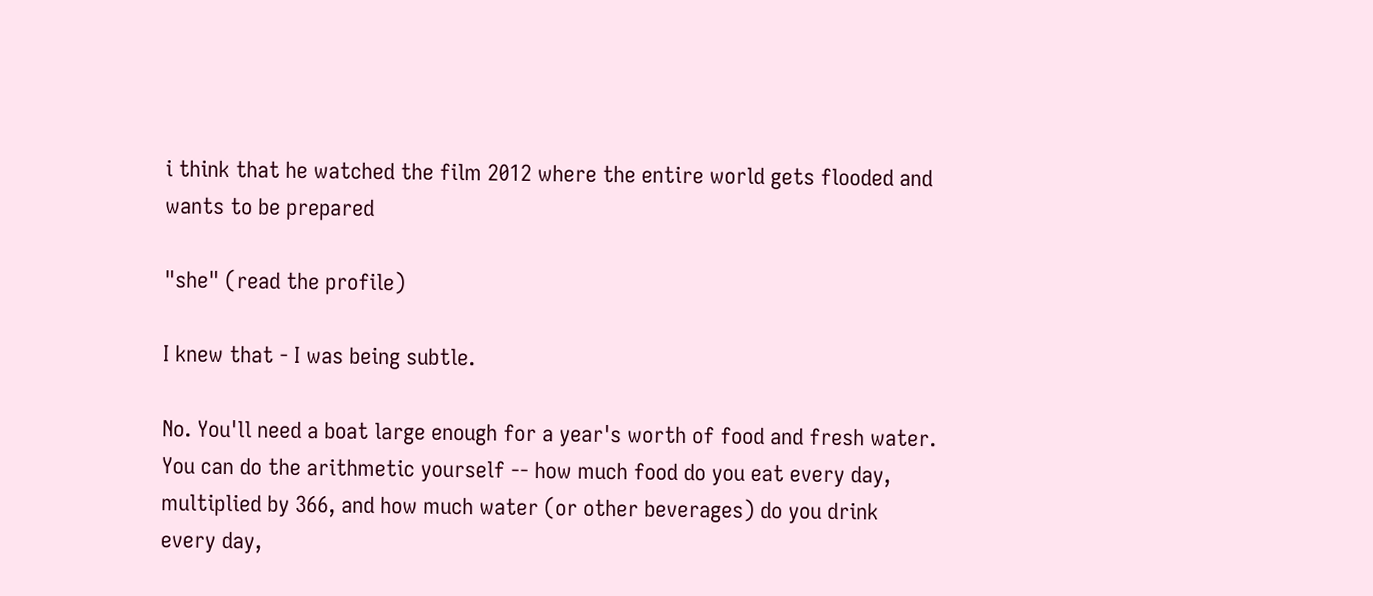i think that he watched the film 2012 where the entire world gets flooded and wants to be prepared

"she" (read the profile)

I knew that - I was being subtle.

No. You'll need a boat large enough for a year's worth of food and fresh water. You can do the arithmetic yourself -- how much food do you eat every day, multiplied by 366, and how much water (or other beverages) do you drink every day,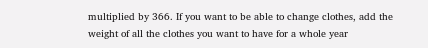multiplied by 366. If you want to be able to change clothes, add the weight of all the clothes you want to have for a whole year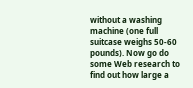without a washing machine (one full suitcase weighs 50-60 pounds). Now go do some Web research to find out how large a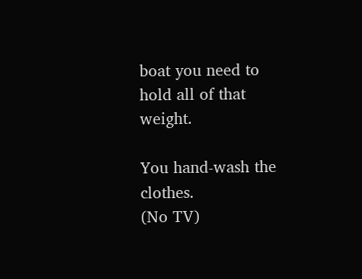boat you need to hold all of that weight.

You hand-wash the clothes.
(No TV)